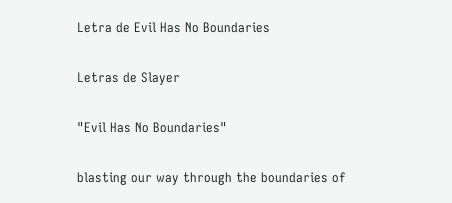Letra de Evil Has No Boundaries

Letras de Slayer

"Evil Has No Boundaries"

blasting our way through the boundaries of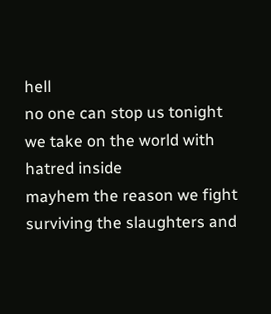hell
no one can stop us tonight
we take on the world with hatred inside
mayhem the reason we fight
surviving the slaughters and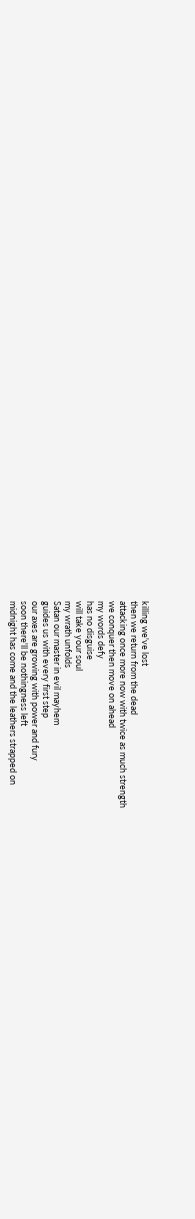killing we've lost
then we return from the dead
attacking once more now with twice as much strength
we conquer then move on ahead
my words defy
has no disguise
will take your soul
my wrath unfolds
Satan our master in evil mayhem
guides us with every first step
our axes are growing with power and fury
soon there'll be nothingness left
midnight has come and the leathers strapped on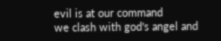evil is at our command
we clash with god's angel and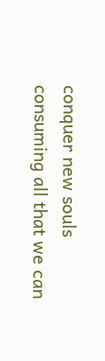conquer new souls
consuming all that we can